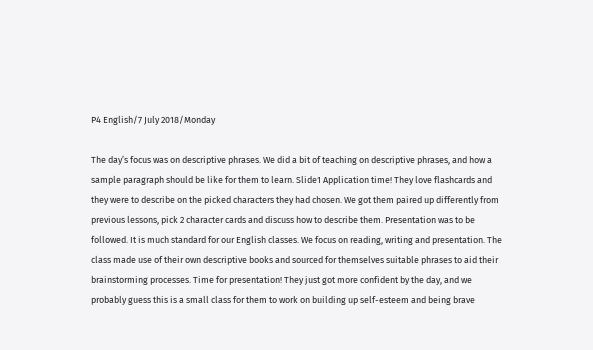P4 English/7 July 2018/Monday

The day’s focus was on descriptive phrases. We did a bit of teaching on descriptive phrases, and how a sample paragraph should be like for them to learn. Slide1 Application time! They love flashcards and they were to describe on the picked characters they had chosen. We got them paired up differently from previous lessons, pick 2 character cards and discuss how to describe them. Presentation was to be followed. It is much standard for our English classes. We focus on reading, writing and presentation. The class made use of their own descriptive books and sourced for themselves suitable phrases to aid their brainstorming processes. Time for presentation! They just got more confident by the day, and we probably guess this is a small class for them to work on building up self-esteem and being brave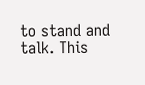to stand and talk. This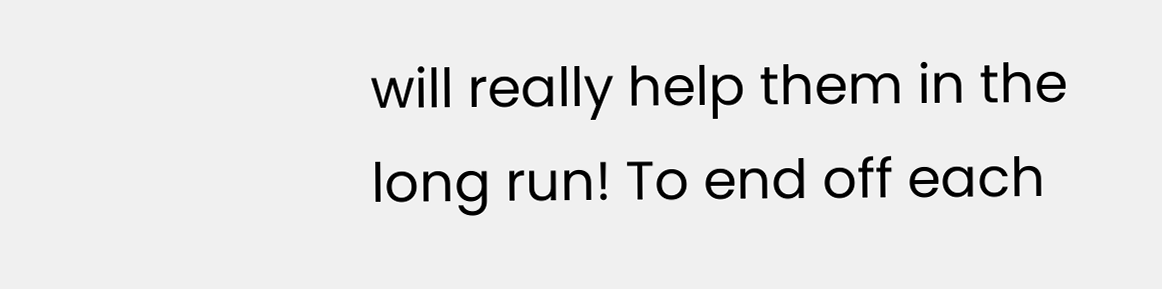will really help them in the long run! To end off each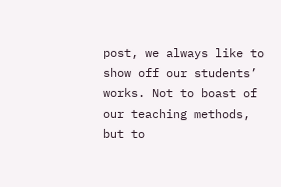post, we always like to show off our students’ works. Not to boast of our teaching methods, but to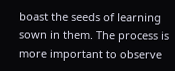boast the seeds of learning sown in them. The process is more important to observe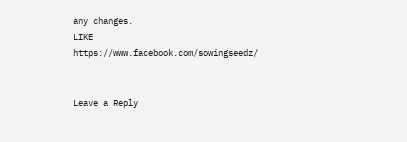any changes.
LIKE https://www.facebook.com/sowingseedz/


Leave a Reply